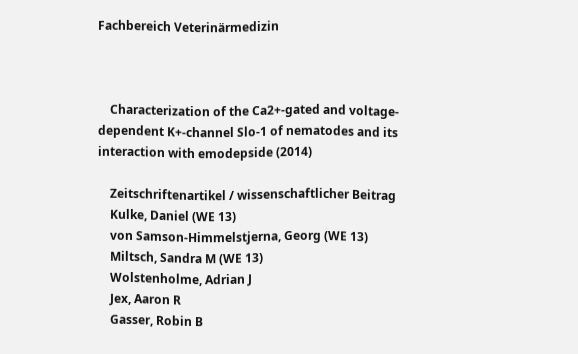Fachbereich Veterinärmedizin



    Characterization of the Ca2+-gated and voltage-dependent K+-channel Slo-1 of nematodes and its interaction with emodepside (2014)

    Zeitschriftenartikel / wissenschaftlicher Beitrag
    Kulke, Daniel (WE 13)
    von Samson-Himmelstjerna, Georg (WE 13)
    Miltsch, Sandra M (WE 13)
    Wolstenholme, Adrian J
    Jex, Aaron R
    Gasser, Robin B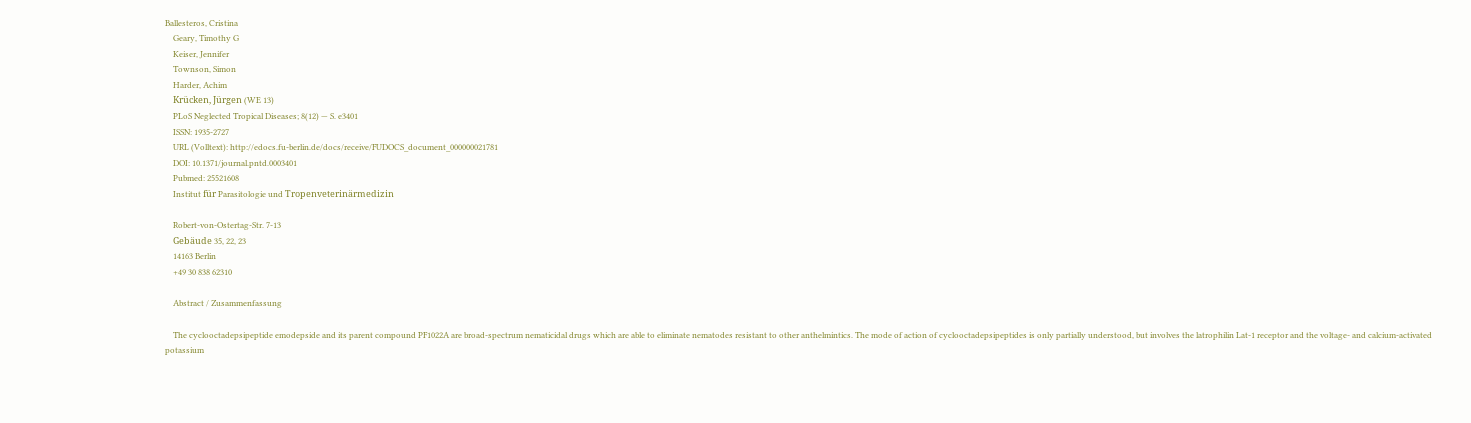Ballesteros, Cristina
    Geary, Timothy G
    Keiser, Jennifer
    Townson, Simon
    Harder, Achim
    Krücken, Jürgen (WE 13)
    PLoS Neglected Tropical Diseases; 8(12) — S. e3401
    ISSN: 1935-2727
    URL (Volltext): http://edocs.fu-berlin.de/docs/receive/FUDOCS_document_000000021781
    DOI: 10.1371/journal.pntd.0003401
    Pubmed: 25521608
    Institut für Parasitologie und Tropenveterinärmedizin

    Robert-von-Ostertag-Str. 7-13
    Gebäude 35, 22, 23
    14163 Berlin
    +49 30 838 62310

    Abstract / Zusammenfassung

    The cyclooctadepsipeptide emodepside and its parent compound PF1022A are broad-spectrum nematicidal drugs which are able to eliminate nematodes resistant to other anthelmintics. The mode of action of cyclooctadepsipeptides is only partially understood, but involves the latrophilin Lat-1 receptor and the voltage- and calcium-activated potassium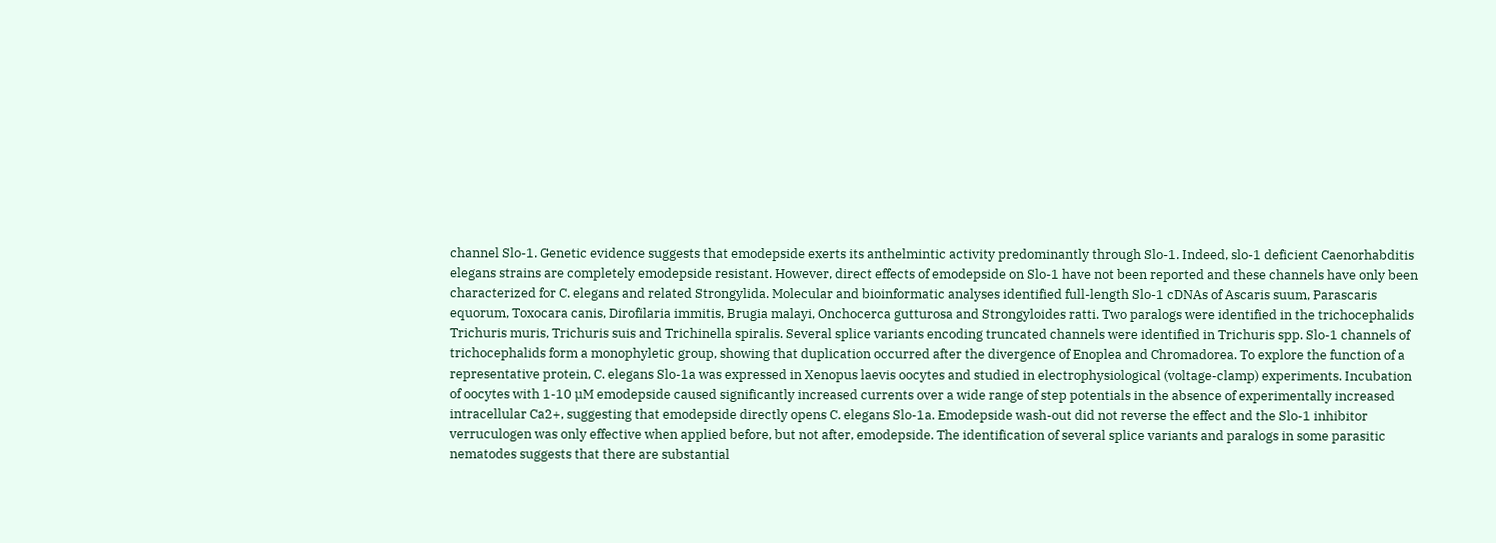channel Slo-1. Genetic evidence suggests that emodepside exerts its anthelmintic activity predominantly through Slo-1. Indeed, slo-1 deficient Caenorhabditis elegans strains are completely emodepside resistant. However, direct effects of emodepside on Slo-1 have not been reported and these channels have only been characterized for C. elegans and related Strongylida. Molecular and bioinformatic analyses identified full-length Slo-1 cDNAs of Ascaris suum, Parascaris equorum, Toxocara canis, Dirofilaria immitis, Brugia malayi, Onchocerca gutturosa and Strongyloides ratti. Two paralogs were identified in the trichocephalids Trichuris muris, Trichuris suis and Trichinella spiralis. Several splice variants encoding truncated channels were identified in Trichuris spp. Slo-1 channels of trichocephalids form a monophyletic group, showing that duplication occurred after the divergence of Enoplea and Chromadorea. To explore the function of a representative protein, C. elegans Slo-1a was expressed in Xenopus laevis oocytes and studied in electrophysiological (voltage-clamp) experiments. Incubation of oocytes with 1-10 µM emodepside caused significantly increased currents over a wide range of step potentials in the absence of experimentally increased intracellular Ca2+, suggesting that emodepside directly opens C. elegans Slo-1a. Emodepside wash-out did not reverse the effect and the Slo-1 inhibitor verruculogen was only effective when applied before, but not after, emodepside. The identification of several splice variants and paralogs in some parasitic nematodes suggests that there are substantial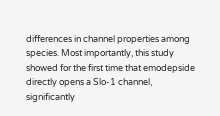differences in channel properties among species. Most importantly, this study showed for the first time that emodepside directly opens a Slo-1 channel, significantly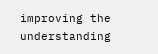improving the understanding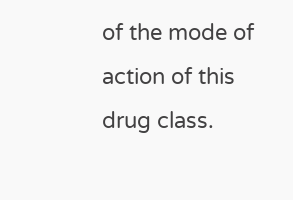of the mode of action of this drug class.